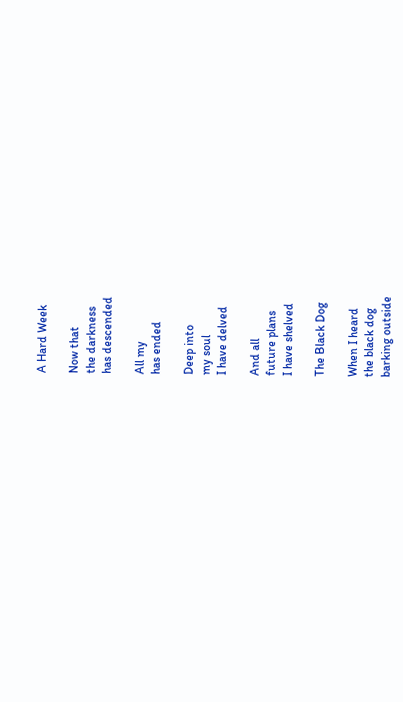A Hard Week

Now that
the darkness
has descended

All my
has ended

Deep into
my soul
I have delved

And all
future plans
I have shelved

The Black Dog

When I heard
the black dog
barking outside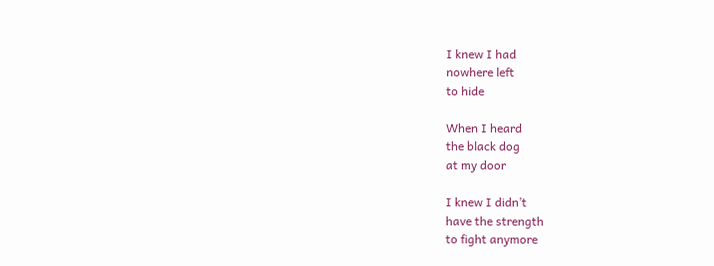I knew I had
nowhere left
to hide

When I heard
the black dog
at my door

I knew I didn’t
have the strength
to fight anymore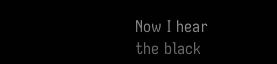Now I hear
the black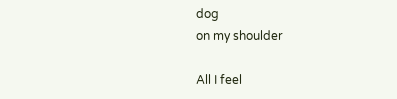dog
on my shoulder

All I feel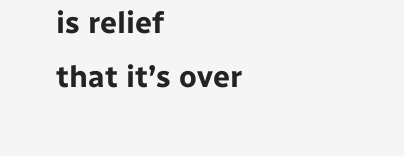is relief
that it’s over